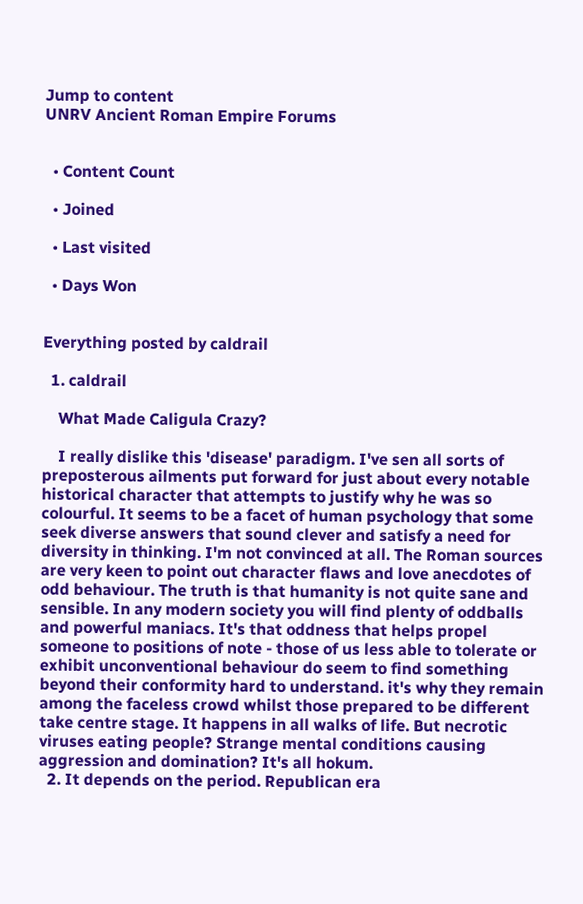Jump to content
UNRV Ancient Roman Empire Forums


  • Content Count

  • Joined

  • Last visited

  • Days Won


Everything posted by caldrail

  1. caldrail

    What Made Caligula Crazy?

    I really dislike this 'disease' paradigm. I've sen all sorts of preposterous ailments put forward for just about every notable historical character that attempts to justify why he was so colourful. It seems to be a facet of human psychology that some seek diverse answers that sound clever and satisfy a need for diversity in thinking. I'm not convinced at all. The Roman sources are very keen to point out character flaws and love anecdotes of odd behaviour. The truth is that humanity is not quite sane and sensible. In any modern society you will find plenty of oddballs and powerful maniacs. It's that oddness that helps propel someone to positions of note - those of us less able to tolerate or exhibit unconventional behaviour do seem to find something beyond their conformity hard to understand. it's why they remain among the faceless crowd whilst those prepared to be different take centre stage. It happens in all walks of life. But necrotic viruses eating people? Strange mental conditions causing aggression and domination? It's all hokum.
  2. It depends on the period. Republican era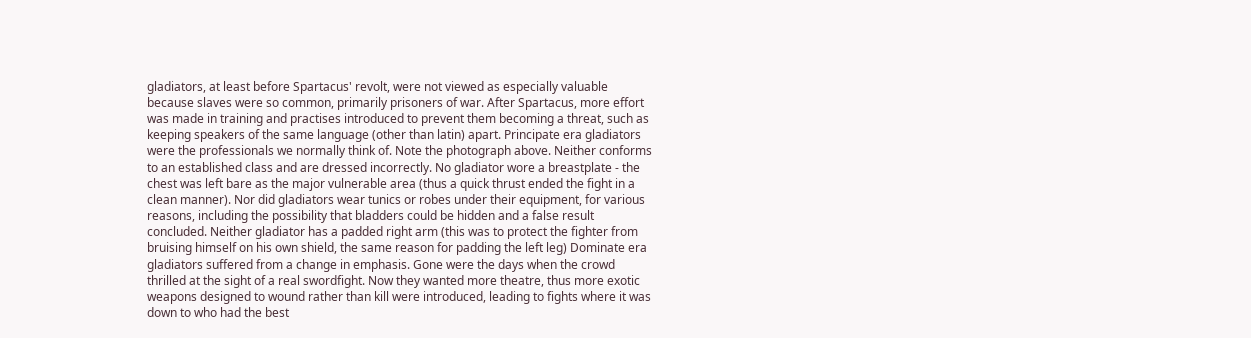gladiators, at least before Spartacus' revolt, were not viewed as especially valuable because slaves were so common, primarily prisoners of war. After Spartacus, more effort was made in training and practises introduced to prevent them becoming a threat, such as keeping speakers of the same language (other than latin) apart. Principate era gladiators were the professionals we normally think of. Note the photograph above. Neither conforms to an established class and are dressed incorrectly. No gladiator wore a breastplate - the chest was left bare as the major vulnerable area (thus a quick thrust ended the fight in a clean manner). Nor did gladiators wear tunics or robes under their equipment, for various reasons, including the possibility that bladders could be hidden and a false result concluded. Neither gladiator has a padded right arm (this was to protect the fighter from bruising himself on his own shield, the same reason for padding the left leg) Dominate era gladiators suffered from a change in emphasis. Gone were the days when the crowd thrilled at the sight of a real swordfight. Now they wanted more theatre, thus more exotic weapons designed to wound rather than kill were introduced, leading to fights where it was down to who had the best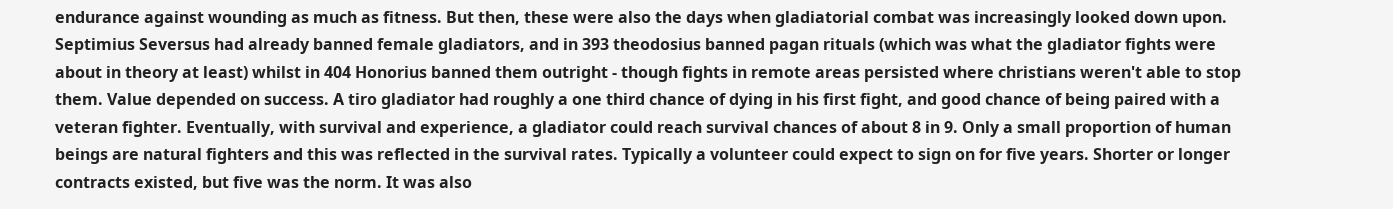endurance against wounding as much as fitness. But then, these were also the days when gladiatorial combat was increasingly looked down upon. Septimius Seversus had already banned female gladiators, and in 393 theodosius banned pagan rituals (which was what the gladiator fights were about in theory at least) whilst in 404 Honorius banned them outright - though fights in remote areas persisted where christians weren't able to stop them. Value depended on success. A tiro gladiator had roughly a one third chance of dying in his first fight, and good chance of being paired with a veteran fighter. Eventually, with survival and experience, a gladiator could reach survival chances of about 8 in 9. Only a small proportion of human beings are natural fighters and this was reflected in the survival rates. Typically a volunteer could expect to sign on for five years. Shorter or longer contracts existed, but five was the norm. It was also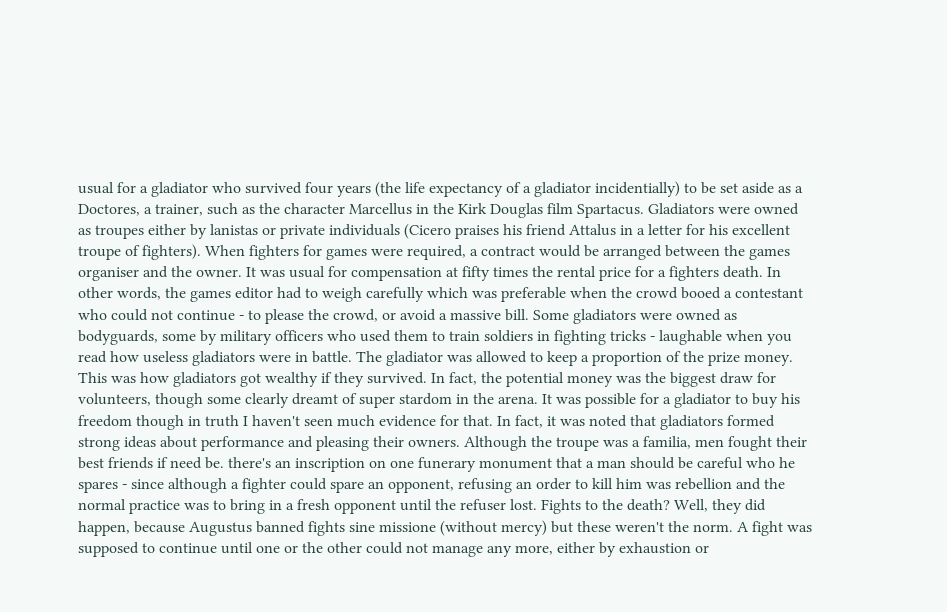usual for a gladiator who survived four years (the life expectancy of a gladiator incidentially) to be set aside as a Doctores, a trainer, such as the character Marcellus in the Kirk Douglas film Spartacus. Gladiators were owned as troupes either by lanistas or private individuals (Cicero praises his friend Attalus in a letter for his excellent troupe of fighters). When fighters for games were required, a contract would be arranged between the games organiser and the owner. It was usual for compensation at fifty times the rental price for a fighters death. In other words, the games editor had to weigh carefully which was preferable when the crowd booed a contestant who could not continue - to please the crowd, or avoid a massive bill. Some gladiators were owned as bodyguards, some by military officers who used them to train soldiers in fighting tricks - laughable when you read how useless gladiators were in battle. The gladiator was allowed to keep a proportion of the prize money. This was how gladiators got wealthy if they survived. In fact, the potential money was the biggest draw for volunteers, though some clearly dreamt of super stardom in the arena. It was possible for a gladiator to buy his freedom though in truth I haven't seen much evidence for that. In fact, it was noted that gladiators formed strong ideas about performance and pleasing their owners. Although the troupe was a familia, men fought their best friends if need be. there's an inscription on one funerary monument that a man should be careful who he spares - since although a fighter could spare an opponent, refusing an order to kill him was rebellion and the normal practice was to bring in a fresh opponent until the refuser lost. Fights to the death? Well, they did happen, because Augustus banned fights sine missione (without mercy) but these weren't the norm. A fight was supposed to continue until one or the other could not manage any more, either by exhaustion or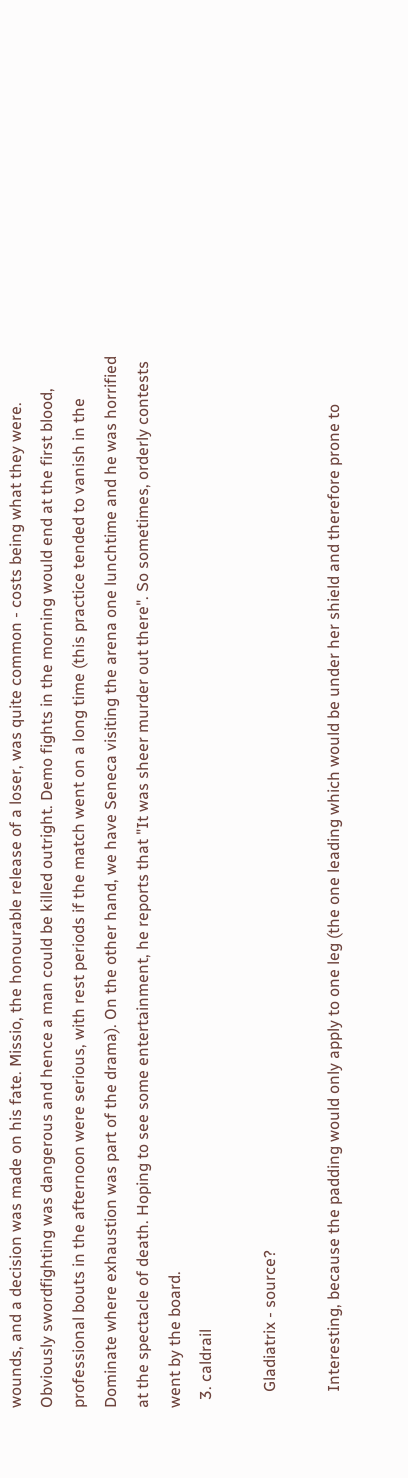wounds, and a decision was made on his fate. Missio, the honourable release of a loser, was quite common - costs being what they were. Obviously swordfighting was dangerous and hence a man could be killed outright. Demo fights in the morning would end at the first blood, professional bouts in the afternoon were serious, with rest periods if the match went on a long time (this practice tended to vanish in the Dominate where exhaustion was part of the drama). On the other hand, we have Seneca visiting the arena one lunchtime and he was horrified at the spectacle of death. Hoping to see some entertainment, he reports that "It was sheer murder out there". So sometimes, orderly contests went by the board.
  3. caldrail

    Gladiatrix - source?

    Interesting, because the padding would only apply to one leg (the one leading which would be under her shield and therefore prone to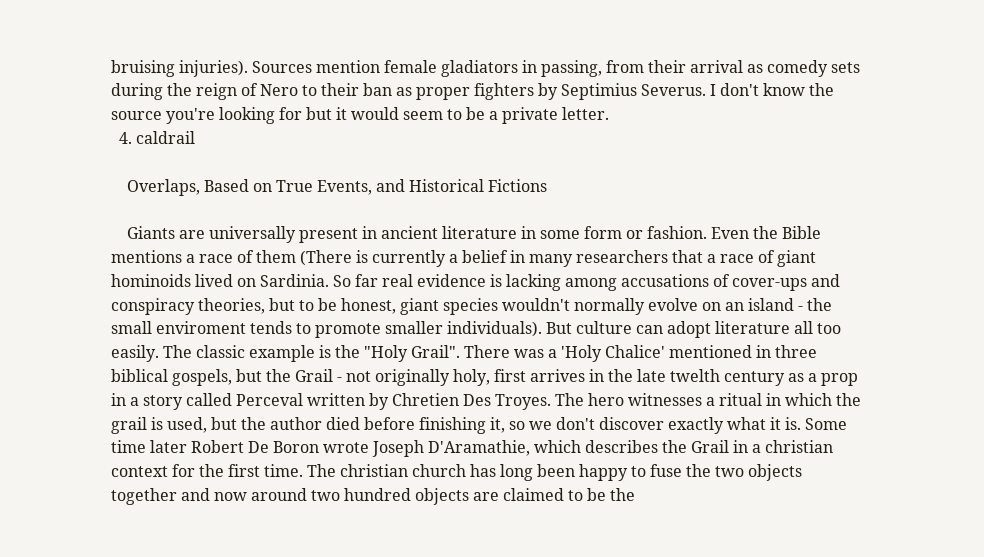bruising injuries). Sources mention female gladiators in passing, from their arrival as comedy sets during the reign of Nero to their ban as proper fighters by Septimius Severus. I don't know the source you're looking for but it would seem to be a private letter.
  4. caldrail

    Overlaps, Based on True Events, and Historical Fictions

    Giants are universally present in ancient literature in some form or fashion. Even the Bible mentions a race of them (There is currently a belief in many researchers that a race of giant hominoids lived on Sardinia. So far real evidence is lacking among accusations of cover-ups and conspiracy theories, but to be honest, giant species wouldn't normally evolve on an island - the small enviroment tends to promote smaller individuals). But culture can adopt literature all too easily. The classic example is the "Holy Grail". There was a 'Holy Chalice' mentioned in three biblical gospels, but the Grail - not originally holy, first arrives in the late twelth century as a prop in a story called Perceval written by Chretien Des Troyes. The hero witnesses a ritual in which the grail is used, but the author died before finishing it, so we don't discover exactly what it is. Some time later Robert De Boron wrote Joseph D'Aramathie, which describes the Grail in a christian context for the first time. The christian church has long been happy to fuse the two objects together and now around two hundred objects are claimed to be the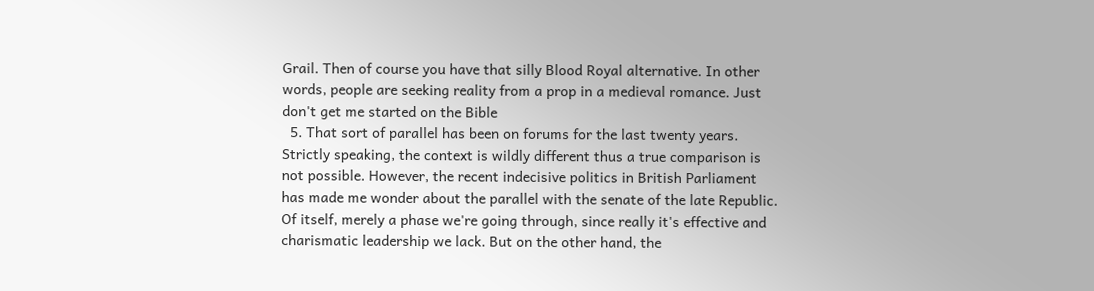Grail. Then of course you have that silly Blood Royal alternative. In other words, people are seeking reality from a prop in a medieval romance. Just don't get me started on the Bible
  5. That sort of parallel has been on forums for the last twenty years. Strictly speaking, the context is wildly different thus a true comparison is not possible. However, the recent indecisive politics in British Parliament has made me wonder about the parallel with the senate of the late Republic. Of itself, merely a phase we're going through, since really it's effective and charismatic leadership we lack. But on the other hand, the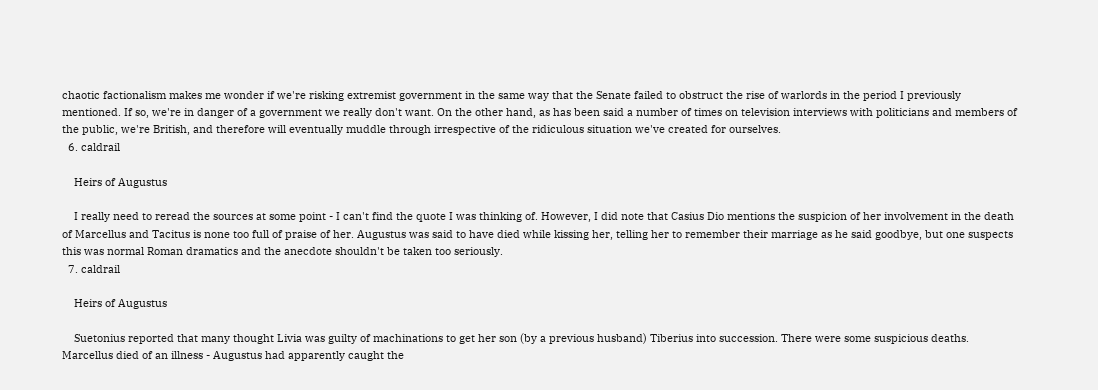chaotic factionalism makes me wonder if we're risking extremist government in the same way that the Senate failed to obstruct the rise of warlords in the period I previously mentioned. If so, we're in danger of a government we really don't want. On the other hand, as has been said a number of times on television interviews with politicians and members of the public, we're British, and therefore will eventually muddle through irrespective of the ridiculous situation we've created for ourselves.
  6. caldrail

    Heirs of Augustus

    I really need to reread the sources at some point - I can't find the quote I was thinking of. However, I did note that Casius Dio mentions the suspicion of her involvement in the death of Marcellus and Tacitus is none too full of praise of her. Augustus was said to have died while kissing her, telling her to remember their marriage as he said goodbye, but one suspects this was normal Roman dramatics and the anecdote shouldn't be taken too seriously.
  7. caldrail

    Heirs of Augustus

    Suetonius reported that many thought Livia was guilty of machinations to get her son (by a previous husband) Tiberius into succession. There were some suspicious deaths. Marcellus died of an illness - Augustus had apparently caught the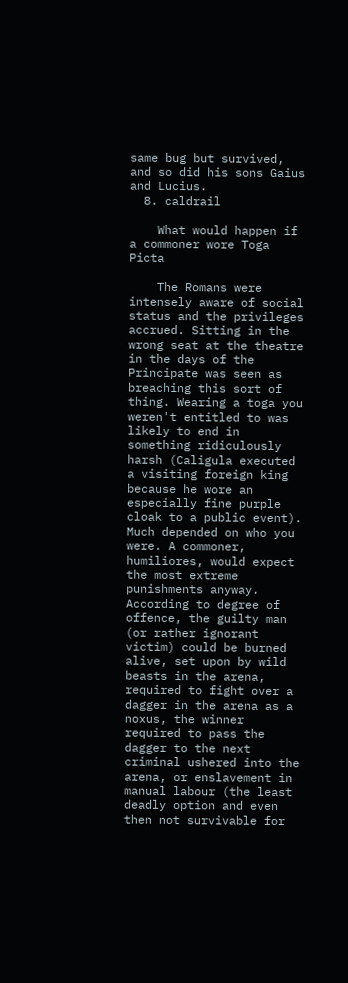same bug but survived, and so did his sons Gaius and Lucius.
  8. caldrail

    What would happen if a commoner wore Toga Picta

    The Romans were intensely aware of social status and the privileges accrued. Sitting in the wrong seat at the theatre in the days of the Principate was seen as breaching this sort of thing. Wearing a toga you weren't entitled to was likely to end in something ridiculously harsh (Caligula executed a visiting foreign king because he wore an especially fine purple cloak to a public event). Much depended on who you were. A commoner, humiliores, would expect the most extreme punishments anyway. According to degree of offence, the guilty man (or rather ignorant victim) could be burned alive, set upon by wild beasts in the arena, required to fight over a dagger in the arena as a noxus, the winner required to pass the dagger to the next criminal ushered into the arena, or enslavement in manual labour (the least deadly option and even then not survivable for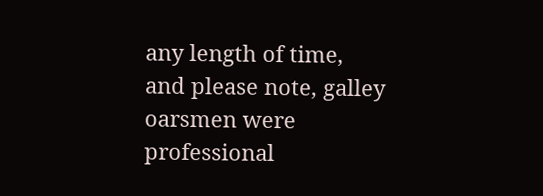any length of time, and please note, galley oarsmen were professional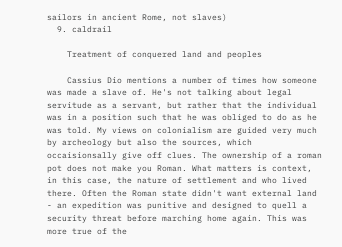sailors in ancient Rome, not slaves)
  9. caldrail

    Treatment of conquered land and peoples

    Cassius Dio mentions a number of times how someone was made a slave of. He's not talking about legal servitude as a servant, but rather that the individual was in a position such that he was obliged to do as he was told. My views on colonialism are guided very much by archeology but also the sources, which occaisionsally give off clues. The ownership of a roman pot does not make you Roman. What matters is context, in this case, the nature of settlement and who lived there. Often the Roman state didn't want external land - an expedition was punitive and designed to quell a security threat before marching home again. This was more true of the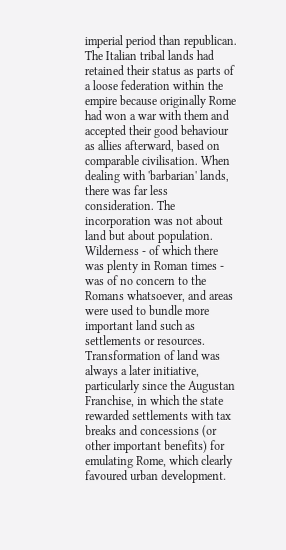imperial period than republican. The Italian tribal lands had retained their status as parts of a loose federation within the empire because originally Rome had won a war with them and accepted their good behaviour as allies afterward, based on comparable civilisation. When dealing with 'barbarian' lands, there was far less consideration. The incorporation was not about land but about population. Wilderness - of which there was plenty in Roman times - was of no concern to the Romans whatsoever, and areas were used to bundle more important land such as settlements or resources. Transformation of land was always a later initiative, particularly since the Augustan Franchise, in which the state rewarded settlements with tax breaks and concessions (or other important benefits) for emulating Rome, which clearly favoured urban development.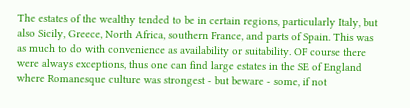The estates of the wealthy tended to be in certain regions, particularly Italy, but also Sicily, Greece, North Africa, southern France, and parts of Spain. This was as much to do with convenience as availability or suitability. OF course there were always exceptions, thus one can find large estates in the SE of England where Romanesque culture was strongest - but beware - some, if not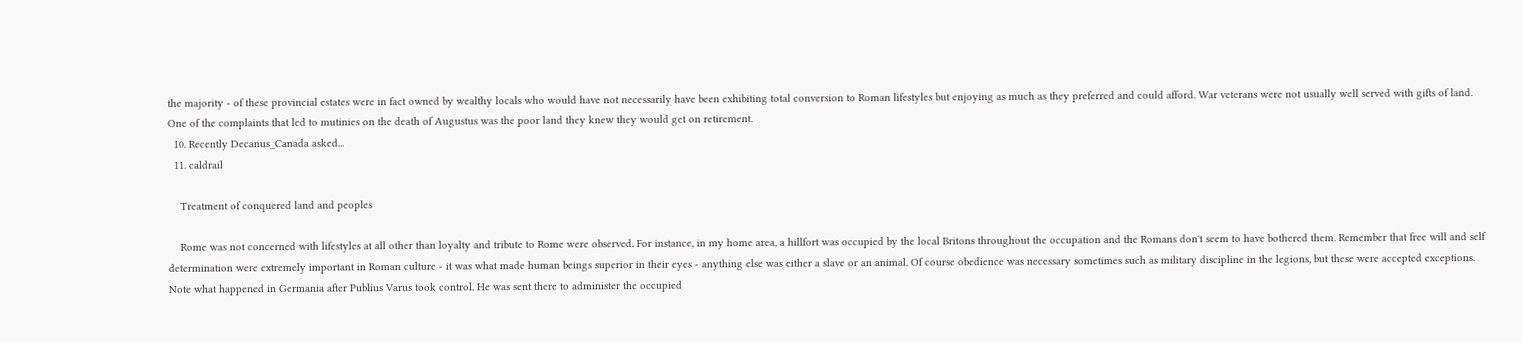the majority - of these provincial estates were in fact owned by wealthy locals who would have not necessarily have been exhibiting total conversion to Roman lifestyles but enjoying as much as they preferred and could afford. War veterans were not usually well served with gifts of land. One of the complaints that led to mutinies on the death of Augustus was the poor land they knew they would get on retirement.
  10. Recently Decanus_Canada asked...
  11. caldrail

    Treatment of conquered land and peoples

    Rome was not concerned with lifestyles at all other than loyalty and tribute to Rome were observed. For instance, in my home area, a hillfort was occupied by the local Britons throughout the occupation and the Romans don't seem to have bothered them. Remember that free will and self determination were extremely important in Roman culture - it was what made human beings superior in their eyes - anything else was either a slave or an animal. Of course obedience was necessary sometimes such as military discipline in the legions, but these were accepted exceptions. Note what happened in Germania after Publius Varus took control. He was sent there to administer the occupied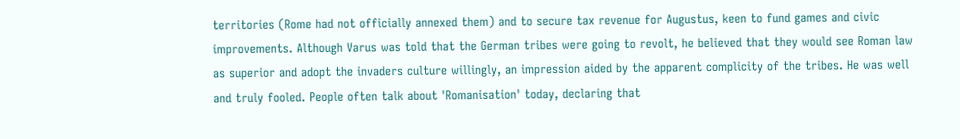territories (Rome had not officially annexed them) and to secure tax revenue for Augustus, keen to fund games and civic improvements. Although Varus was told that the German tribes were going to revolt, he believed that they would see Roman law as superior and adopt the invaders culture willingly, an impression aided by the apparent complicity of the tribes. He was well and truly fooled. People often talk about 'Romanisation' today, declaring that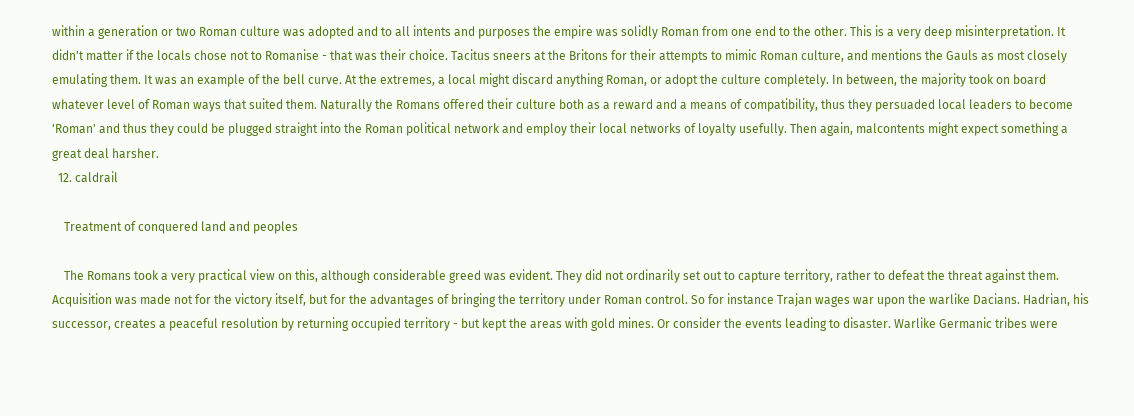within a generation or two Roman culture was adopted and to all intents and purposes the empire was solidly Roman from one end to the other. This is a very deep misinterpretation. It didn't matter if the locals chose not to Romanise - that was their choice. Tacitus sneers at the Britons for their attempts to mimic Roman culture, and mentions the Gauls as most closely emulating them. It was an example of the bell curve. At the extremes, a local might discard anything Roman, or adopt the culture completely. In between, the majority took on board whatever level of Roman ways that suited them. Naturally the Romans offered their culture both as a reward and a means of compatibility, thus they persuaded local leaders to become 'Roman' and thus they could be plugged straight into the Roman political network and employ their local networks of loyalty usefully. Then again, malcontents might expect something a great deal harsher.
  12. caldrail

    Treatment of conquered land and peoples

    The Romans took a very practical view on this, although considerable greed was evident. They did not ordinarily set out to capture territory, rather to defeat the threat against them. Acquisition was made not for the victory itself, but for the advantages of bringing the territory under Roman control. So for instance Trajan wages war upon the warlike Dacians. Hadrian, his successor, creates a peaceful resolution by returning occupied territory - but kept the areas with gold mines. Or consider the events leading to disaster. Warlike Germanic tribes were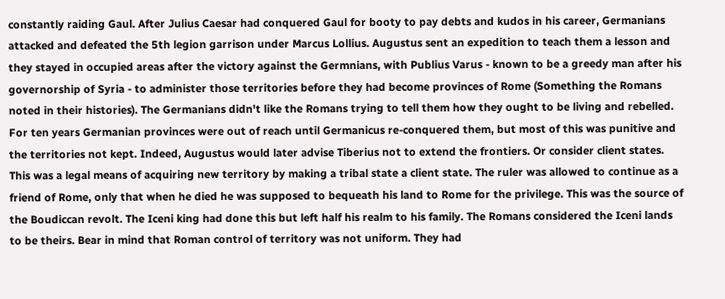constantly raiding Gaul. After Julius Caesar had conquered Gaul for booty to pay debts and kudos in his career, Germanians attacked and defeated the 5th legion garrison under Marcus Lollius. Augustus sent an expedition to teach them a lesson and they stayed in occupied areas after the victory against the Germnians, with Publius Varus - known to be a greedy man after his governorship of Syria - to administer those territories before they had become provinces of Rome (Something the Romans noted in their histories). The Germanians didn't like the Romans trying to tell them how they ought to be living and rebelled. For ten years Germanian provinces were out of reach until Germanicus re-conquered them, but most of this was punitive and the territories not kept. Indeed, Augustus would later advise Tiberius not to extend the frontiers. Or consider client states. This was a legal means of acquiring new territory by making a tribal state a client state. The ruler was allowed to continue as a friend of Rome, only that when he died he was supposed to bequeath his land to Rome for the privilege. This was the source of the Boudiccan revolt. The Iceni king had done this but left half his realm to his family. The Romans considered the Iceni lands to be theirs. Bear in mind that Roman control of territory was not uniform. They had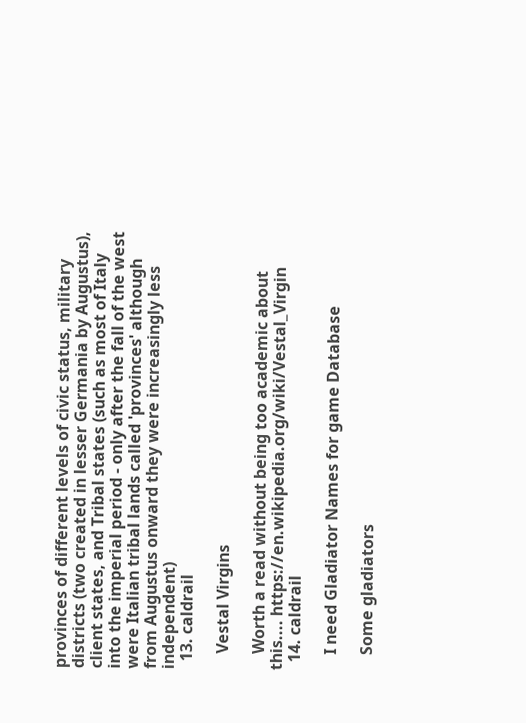provinces of different levels of civic status, military districts (two created in lesser Germania by Augustus), client states, and Tribal states (such as most of Italy into the imperial period - only after the fall of the west were Italian tribal lands called 'provinces' although from Augustus onward they were increasingly less independent)
  13. caldrail

    Vestal Virgins

    Worth a read without being too academic about this.... https://en.wikipedia.org/wiki/Vestal_Virgin
  14. caldrail

    I need Gladiator Names for game Database

    Some gladiators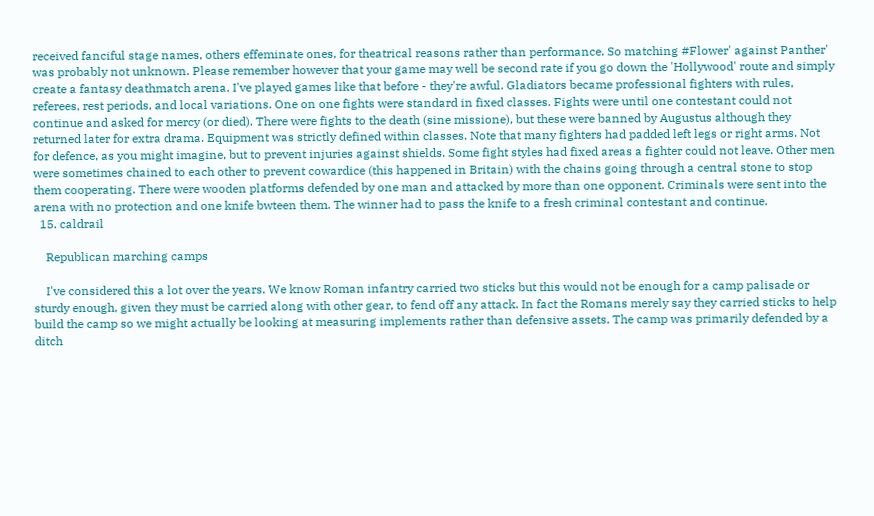received fanciful stage names, others effeminate ones, for theatrical reasons rather than performance. So matching #Flower' against Panther' was probably not unknown. Please remember however that your game may well be second rate if you go down the 'Hollywood' route and simply create a fantasy deathmatch arena. I've played games like that before - they're awful. Gladiators became professional fighters with rules, referees, rest periods, and local variations. One on one fights were standard in fixed classes. Fights were until one contestant could not continue and asked for mercy (or died). There were fights to the death (sine missione), but these were banned by Augustus although they returned later for extra drama. Equipment was strictly defined within classes. Note that many fighters had padded left legs or right arms. Not for defence, as you might imagine, but to prevent injuries against shields. Some fight styles had fixed areas a fighter could not leave. Other men were sometimes chained to each other to prevent cowardice (this happened in Britain) with the chains going through a central stone to stop them cooperating. There were wooden platforms defended by one man and attacked by more than one opponent. Criminals were sent into the arena with no protection and one knife bwteen them. The winner had to pass the knife to a fresh criminal contestant and continue.
  15. caldrail

    Republican marching camps

    I've considered this a lot over the years. We know Roman infantry carried two sticks but this would not be enough for a camp palisade or sturdy enough, given they must be carried along with other gear, to fend off any attack. In fact the Romans merely say they carried sticks to help build the camp so we might actually be looking at measuring implements rather than defensive assets. The camp was primarily defended by a ditch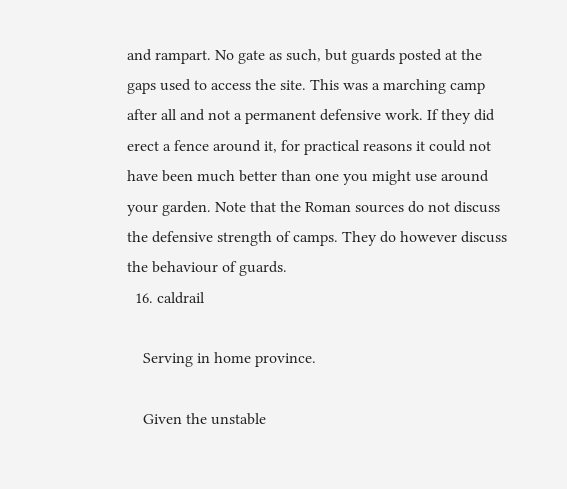and rampart. No gate as such, but guards posted at the gaps used to access the site. This was a marching camp after all and not a permanent defensive work. If they did erect a fence around it, for practical reasons it could not have been much better than one you might use around your garden. Note that the Roman sources do not discuss the defensive strength of camps. They do however discuss the behaviour of guards.
  16. caldrail

    Serving in home province.

    Given the unstable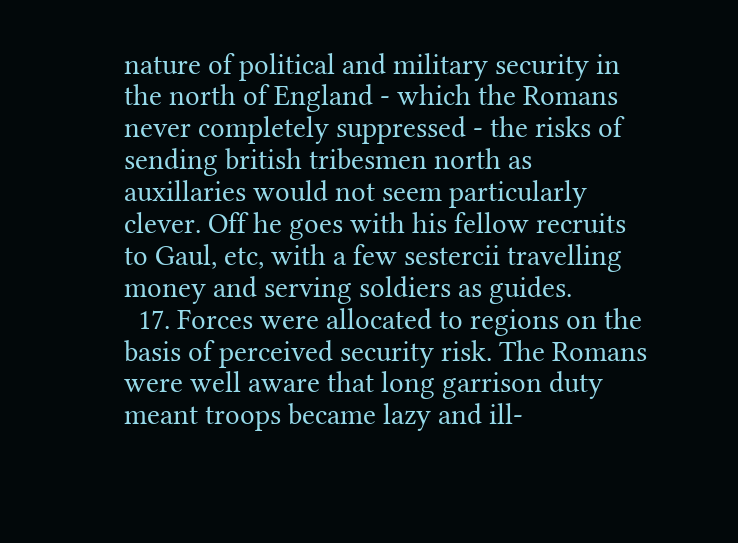nature of political and military security in the north of England - which the Romans never completely suppressed - the risks of sending british tribesmen north as auxillaries would not seem particularly clever. Off he goes with his fellow recruits to Gaul, etc, with a few sestercii travelling money and serving soldiers as guides.
  17. Forces were allocated to regions on the basis of perceived security risk. The Romans were well aware that long garrison duty meant troops became lazy and ill-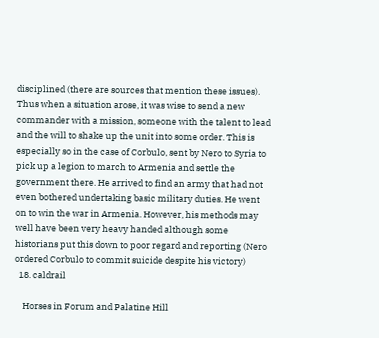disciplined (there are sources that mention these issues). Thus when a situation arose, it was wise to send a new commander with a mission, someone with the talent to lead and the will to shake up the unit into some order. This is especially so in the case of Corbulo, sent by Nero to Syria to pick up a legion to march to Armenia and settle the government there. He arrived to find an army that had not even bothered undertaking basic military duties. He went on to win the war in Armenia. However, his methods may well have been very heavy handed although some historians put this down to poor regard and reporting (Nero ordered Corbulo to commit suicide despite his victory)
  18. caldrail

    Horses in Forum and Palatine Hill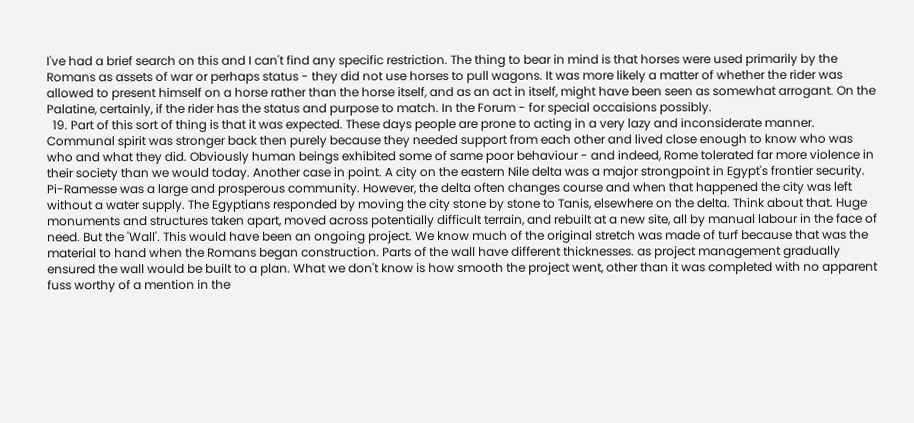I've had a brief search on this and I can't find any specific restriction. The thing to bear in mind is that horses were used primarily by the Romans as assets of war or perhaps status - they did not use horses to pull wagons. It was more likely a matter of whether the rider was allowed to present himself on a horse rather than the horse itself, and as an act in itself, might have been seen as somewhat arrogant. On the Palatine, certainly, if the rider has the status and purpose to match. In the Forum - for special occaisions possibly.
  19. Part of this sort of thing is that it was expected. These days people are prone to acting in a very lazy and inconsiderate manner. Communal spirit was stronger back then purely because they needed support from each other and lived close enough to know who was who and what they did. Obviously human beings exhibited some of same poor behaviour - and indeed, Rome tolerated far more violence in their society than we would today. Another case in point. A city on the eastern Nile delta was a major strongpoint in Egypt's frontier security. Pi-Ramesse was a large and prosperous community. However, the delta often changes course and when that happened the city was left without a water supply. The Egyptians responded by moving the city stone by stone to Tanis, elsewhere on the delta. Think about that. Huge monuments and structures taken apart, moved across potentially difficult terrain, and rebuilt at a new site, all by manual labour in the face of need. But the 'Wall'. This would have been an ongoing project. We know much of the original stretch was made of turf because that was the material to hand when the Romans began construction. Parts of the wall have different thicknesses. as project management gradually ensured the wall would be built to a plan. What we don't know is how smooth the project went, other than it was completed with no apparent fuss worthy of a mention in the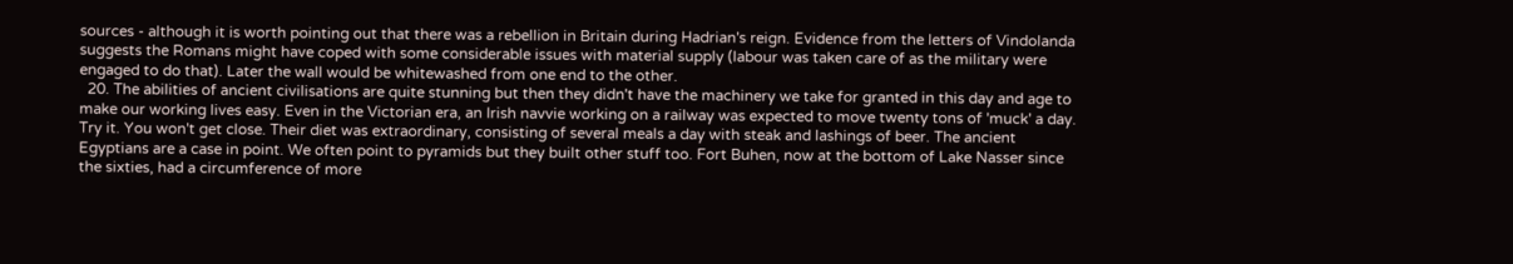sources - although it is worth pointing out that there was a rebellion in Britain during Hadrian's reign. Evidence from the letters of Vindolanda suggests the Romans might have coped with some considerable issues with material supply (labour was taken care of as the military were engaged to do that). Later the wall would be whitewashed from one end to the other.
  20. The abilities of ancient civilisations are quite stunning but then they didn't have the machinery we take for granted in this day and age to make our working lives easy. Even in the Victorian era, an Irish navvie working on a railway was expected to move twenty tons of 'muck' a day. Try it. You won't get close. Their diet was extraordinary, consisting of several meals a day with steak and lashings of beer. The ancient Egyptians are a case in point. We often point to pyramids but they built other stuff too. Fort Buhen, now at the bottom of Lake Nasser since the sixties, had a circumference of more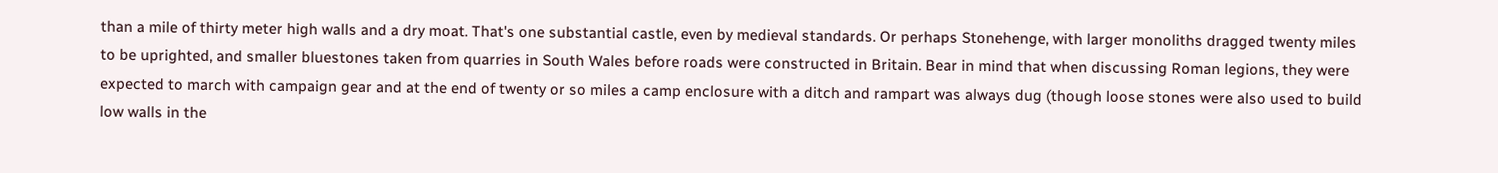than a mile of thirty meter high walls and a dry moat. That's one substantial castle, even by medieval standards. Or perhaps Stonehenge, with larger monoliths dragged twenty miles to be uprighted, and smaller bluestones taken from quarries in South Wales before roads were constructed in Britain. Bear in mind that when discussing Roman legions, they were expected to march with campaign gear and at the end of twenty or so miles a camp enclosure with a ditch and rampart was always dug (though loose stones were also used to build low walls in the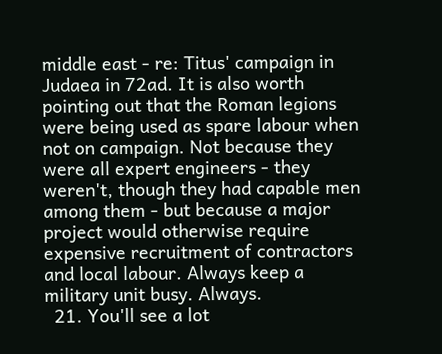middle east - re: Titus' campaign in Judaea in 72ad. It is also worth pointing out that the Roman legions were being used as spare labour when not on campaign. Not because they were all expert engineers - they weren't, though they had capable men among them - but because a major project would otherwise require expensive recruitment of contractors and local labour. Always keep a military unit busy. Always.
  21. You'll see a lot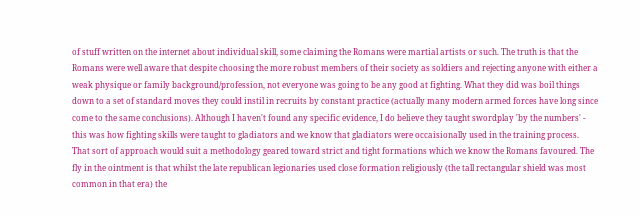of stuff written on the internet about individual skill, some claiming the Romans were martial artists or such. The truth is that the Romans were well aware that despite choosing the more robust members of their society as soldiers and rejecting anyone with either a weak physique or family background/profession, not everyone was going to be any good at fighting. What they did was boil things down to a set of standard moves they could instil in recruits by constant practice (actually many modern armed forces have long since come to the same conclusions). Although I haven't found any specific evidence, I do believe they taught swordplay 'by the numbers' - this was how fighting skills were taught to gladiators and we know that gladiators were occaisionally used in the training process. That sort of approach would suit a methodology geared toward strict and tight formations which we know the Romans favoured. The fly in the ointment is that whilst the late republican legionaries used close formation religiously (the tall rectangular shield was most common in that era) the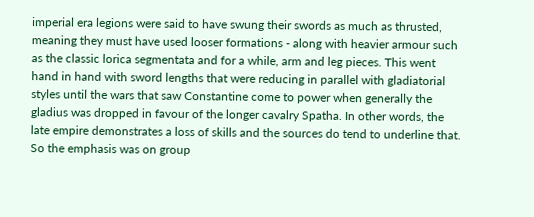imperial era legions were said to have swung their swords as much as thrusted, meaning they must have used looser formations - along with heavier armour such as the classic lorica segmentata and for a while, arm and leg pieces. This went hand in hand with sword lengths that were reducing in parallel with gladiatorial styles until the wars that saw Constantine come to power when generally the gladius was dropped in favour of the longer cavalry Spatha. In other words, the late empire demonstrates a loss of skills and the sources do tend to underline that. So the emphasis was on group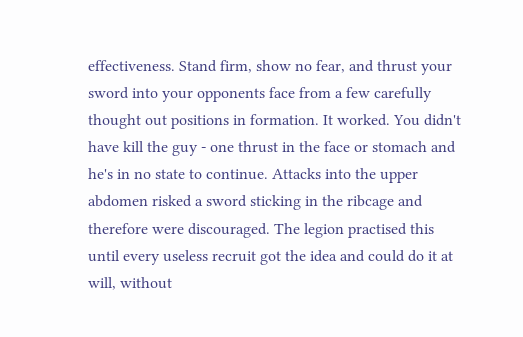effectiveness. Stand firm, show no fear, and thrust your sword into your opponents face from a few carefully thought out positions in formation. It worked. You didn't have kill the guy - one thrust in the face or stomach and he's in no state to continue. Attacks into the upper abdomen risked a sword sticking in the ribcage and therefore were discouraged. The legion practised this until every useless recruit got the idea and could do it at will, without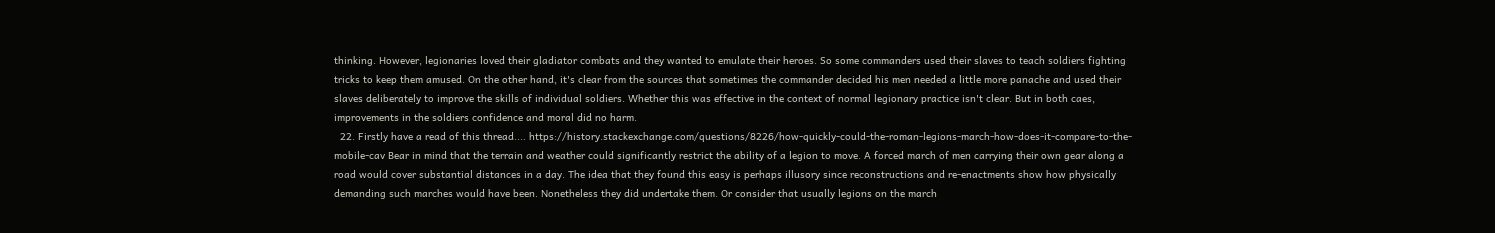thinking. However, legionaries loved their gladiator combats and they wanted to emulate their heroes. So some commanders used their slaves to teach soldiers fighting tricks to keep them amused. On the other hand, it's clear from the sources that sometimes the commander decided his men needed a little more panache and used their slaves deliberately to improve the skills of individual soldiers. Whether this was effective in the context of normal legionary practice isn't clear. But in both caes, improvements in the soldiers confidence and moral did no harm.
  22. Firstly have a read of this thread.... https://history.stackexchange.com/questions/8226/how-quickly-could-the-roman-legions-march-how-does-it-compare-to-the-mobile-cav Bear in mind that the terrain and weather could significantly restrict the ability of a legion to move. A forced march of men carrying their own gear along a road would cover substantial distances in a day. The idea that they found this easy is perhaps illusory since reconstructions and re-enactments show how physically demanding such marches would have been. Nonetheless they did undertake them. Or consider that usually legions on the march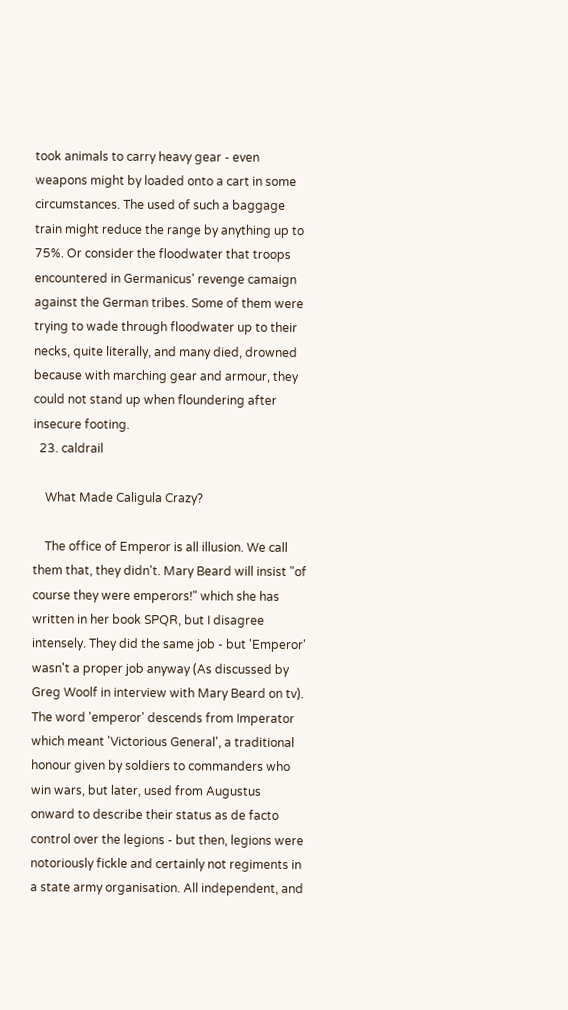took animals to carry heavy gear - even weapons might by loaded onto a cart in some circumstances. The used of such a baggage train might reduce the range by anything up to 75%. Or consider the floodwater that troops encountered in Germanicus' revenge camaign against the German tribes. Some of them were trying to wade through floodwater up to their necks, quite literally, and many died, drowned because with marching gear and armour, they could not stand up when floundering after insecure footing.
  23. caldrail

    What Made Caligula Crazy?

    The office of Emperor is all illusion. We call them that, they didn't. Mary Beard will insist "of course they were emperors!" which she has written in her book SPQR, but I disagree intensely. They did the same job - but 'Emperor' wasn't a proper job anyway (As discussed by Greg Woolf in interview with Mary Beard on tv). The word 'emperor' descends from Imperator which meant 'Victorious General', a traditional honour given by soldiers to commanders who win wars, but later, used from Augustus onward to describe their status as de facto control over the legions - but then, legions were notoriously fickle and certainly not regiments in a state army organisation. All independent, and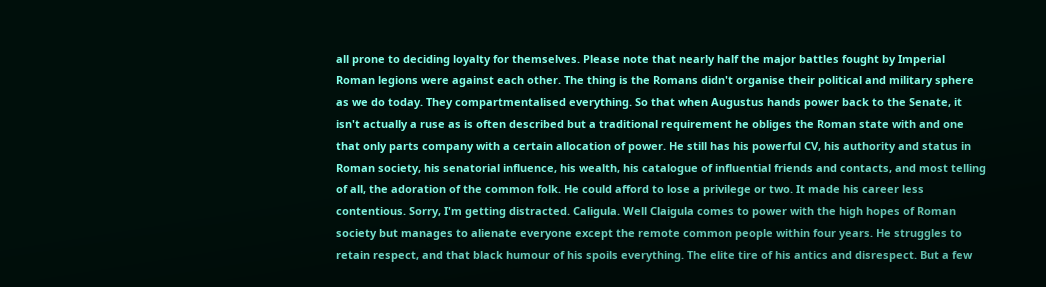all prone to deciding loyalty for themselves. Please note that nearly half the major battles fought by Imperial Roman legions were against each other. The thing is the Romans didn't organise their political and military sphere as we do today. They compartmentalised everything. So that when Augustus hands power back to the Senate, it isn't actually a ruse as is often described but a traditional requirement he obliges the Roman state with and one that only parts company with a certain allocation of power. He still has his powerful CV, his authority and status in Roman society, his senatorial influence, his wealth, his catalogue of influential friends and contacts, and most telling of all, the adoration of the common folk. He could afford to lose a privilege or two. It made his career less contentious. Sorry, I'm getting distracted. Caligula. Well Claigula comes to power with the high hopes of Roman society but manages to alienate everyone except the remote common people within four years. He struggles to retain respect, and that black humour of his spoils everything. The elite tire of his antics and disrespect. But a few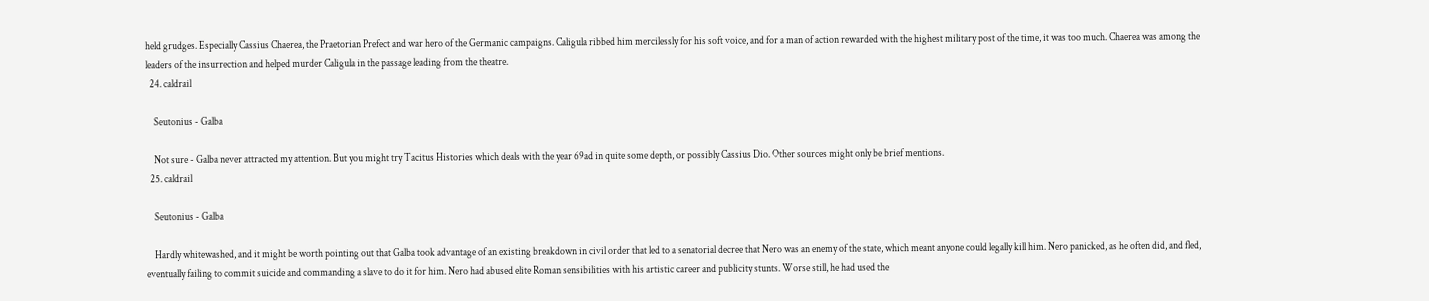held grudges. Especially Cassius Chaerea, the Praetorian Prefect and war hero of the Germanic campaigns. Caligula ribbed him mercilessly for his soft voice, and for a man of action rewarded with the highest military post of the time, it was too much. Chaerea was among the leaders of the insurrection and helped murder Caligula in the passage leading from the theatre.
  24. caldrail

    Seutonius - Galba

    Not sure - Galba never attracted my attention. But you might try Tacitus Histories which deals with the year 69ad in quite some depth, or possibly Cassius Dio. Other sources might only be brief mentions.
  25. caldrail

    Seutonius - Galba

    Hardly whitewashed, and it might be worth pointing out that Galba took advantage of an existing breakdown in civil order that led to a senatorial decree that Nero was an enemy of the state, which meant anyone could legally kill him. Nero panicked, as he often did, and fled, eventually failing to commit suicide and commanding a slave to do it for him. Nero had abused elite Roman sensibilities with his artistic career and publicity stunts. Worse still, he had used the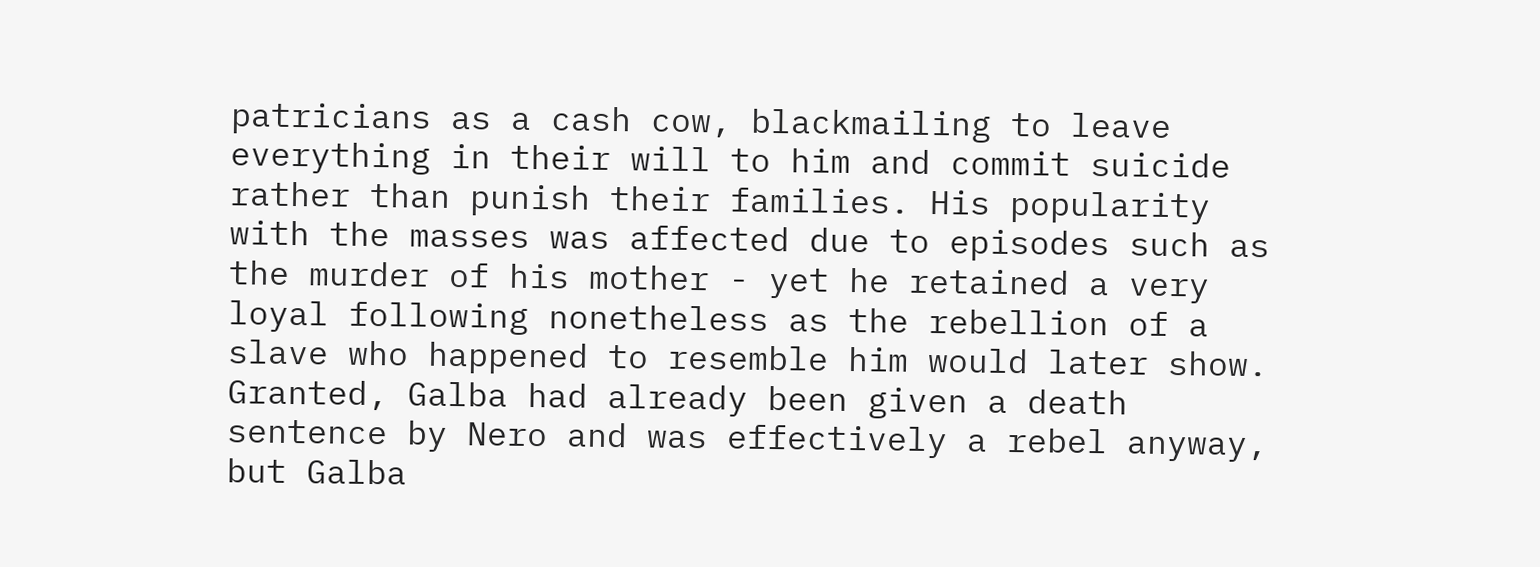patricians as a cash cow, blackmailing to leave everything in their will to him and commit suicide rather than punish their families. His popularity with the masses was affected due to episodes such as the murder of his mother - yet he retained a very loyal following nonetheless as the rebellion of a slave who happened to resemble him would later show. Granted, Galba had already been given a death sentence by Nero and was effectively a rebel anyway, but Galba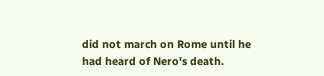did not march on Rome until he had heard of Nero's death.